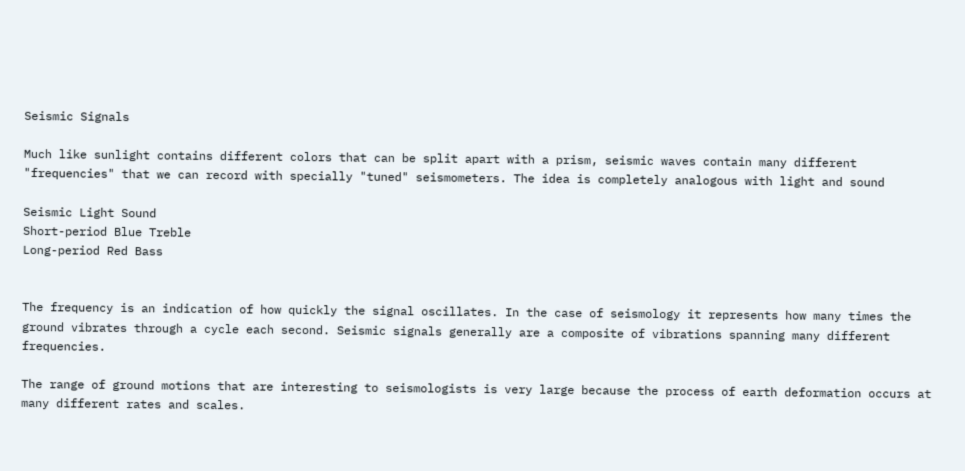Seismic Signals

Much like sunlight contains different colors that can be split apart with a prism, seismic waves contain many different "frequencies" that we can record with specially "tuned" seismometers. The idea is completely analogous with light and sound

Seismic Light Sound
Short-period Blue Treble
Long-period Red Bass


The frequency is an indication of how quickly the signal oscillates. In the case of seismology it represents how many times the ground vibrates through a cycle each second. Seismic signals generally are a composite of vibrations spanning many different frequencies.

The range of ground motions that are interesting to seismologists is very large because the process of earth deformation occurs at many different rates and scales.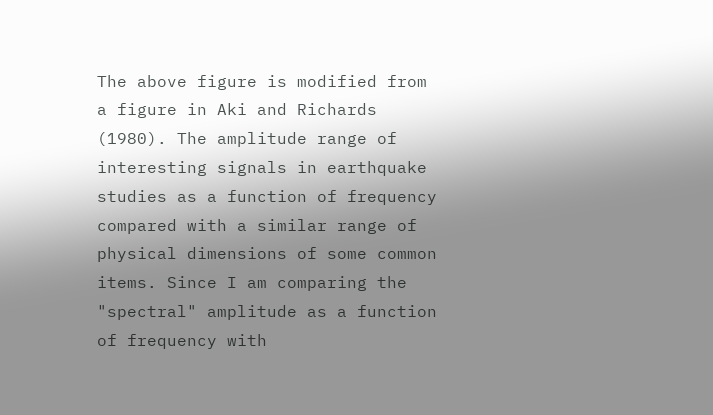The above figure is modified from a figure in Aki and Richards (1980). The amplitude range of interesting signals in earthquake studies as a function of frequency compared with a similar range of physical dimensions of some common items. Since I am comparing the "spectral" amplitude as a function of frequency with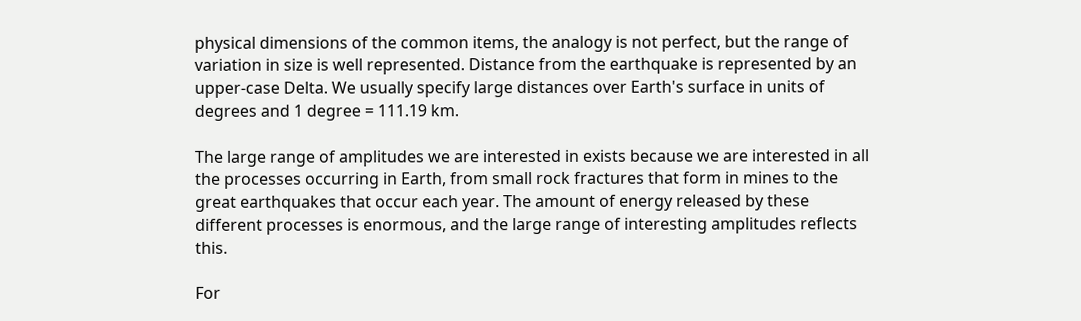physical dimensions of the common items, the analogy is not perfect, but the range of variation in size is well represented. Distance from the earthquake is represented by an upper-case Delta. We usually specify large distances over Earth's surface in units of degrees and 1 degree = 111.19 km.

The large range of amplitudes we are interested in exists because we are interested in all the processes occurring in Earth, from small rock fractures that form in mines to the great earthquakes that occur each year. The amount of energy released by these different processes is enormous, and the large range of interesting amplitudes reflects this.

For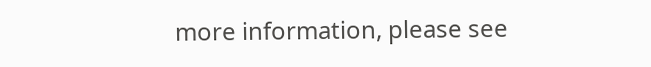more information, please see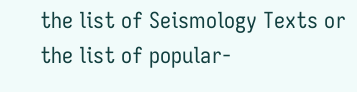the list of Seismology Texts or the list of popular-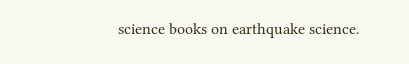science books on earthquake science.